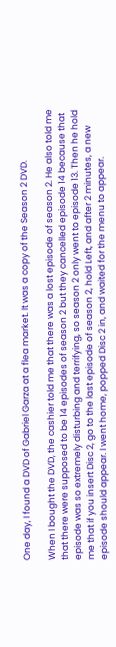One day, I found a DVD of Gabriel Garza at a flea market. It was a copy of the Season 2 DVD.

When I bought the DVD, the cashier told me that there was a lost episode of season 2. He also told me that there were supposed to be 14 episodes of season 2 but they cancelled episode 14 because that episode was so extremely disturbing and terrifying, so season 2 only went to episode 13. Then he hold me that if you insert Disc 2, go to the last episode of season 2, hold Left, and after 2 minutes, a new episode should appear. I went home, popped Disc 2 in, and waited for the menu to appear.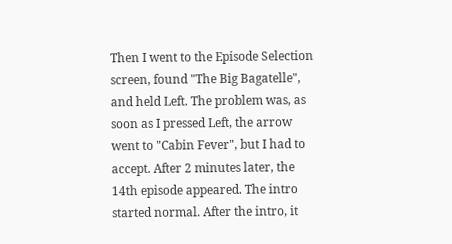Then I went to the Episode Selection screen, found "The Big Bagatelle", and held Left. The problem was, as soon as I pressed Left, the arrow went to "Cabin Fever", but I had to accept. After 2 minutes later, the 14th episode appeared. The intro started normal. After the intro, it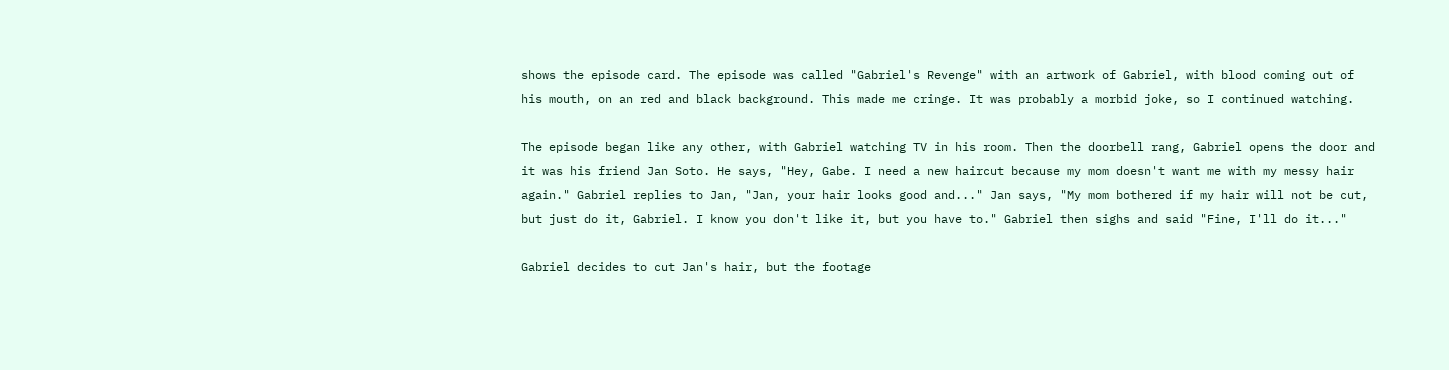shows the episode card. The episode was called "Gabriel's Revenge" with an artwork of Gabriel, with blood coming out of his mouth, on an red and black background. This made me cringe. It was probably a morbid joke, so I continued watching.

The episode began like any other, with Gabriel watching TV in his room. Then the doorbell rang, Gabriel opens the door and it was his friend Jan Soto. He says, "Hey, Gabe. I need a new haircut because my mom doesn't want me with my messy hair again." Gabriel replies to Jan, "Jan, your hair looks good and..." Jan says, "My mom bothered if my hair will not be cut, but just do it, Gabriel. I know you don't like it, but you have to." Gabriel then sighs and said "Fine, I'll do it..."

Gabriel decides to cut Jan's hair, but the footage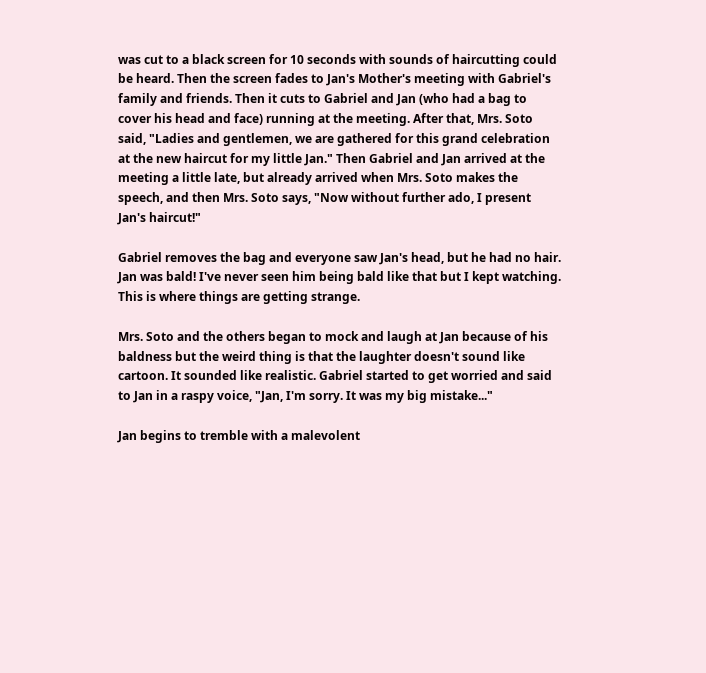was cut to a black screen for 10 seconds with sounds of haircutting could be heard. Then the screen fades to Jan's Mother's meeting with Gabriel's family and friends. Then it cuts to Gabriel and Jan (who had a bag to cover his head and face) running at the meeting. After that, Mrs. Soto said, "Ladies and gentlemen, we are gathered for this grand celebration at the new haircut for my little Jan." Then Gabriel and Jan arrived at the meeting a little late, but already arrived when Mrs. Soto makes the speech, and then Mrs. Soto says, "Now without further ado, I present Jan's haircut!"

Gabriel removes the bag and everyone saw Jan's head, but he had no hair. Jan was bald! I've never seen him being bald like that but I kept watching. This is where things are getting strange.

Mrs. Soto and the others began to mock and laugh at Jan because of his baldness but the weird thing is that the laughter doesn't sound like cartoon. It sounded like realistic. Gabriel started to get worried and said to Jan in a raspy voice, "Jan, I'm sorry. It was my big mistake..."

Jan begins to tremble with a malevolent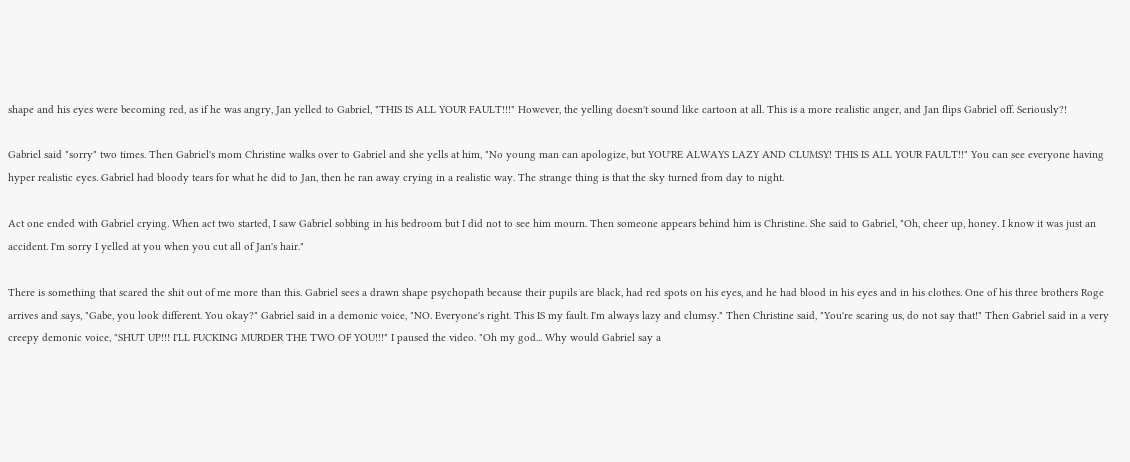shape and his eyes were becoming red, as if he was angry, Jan yelled to Gabriel, "THIS IS ALL YOUR FAULT!!!" However, the yelling doesn't sound like cartoon at all. This is a more realistic anger, and Jan flips Gabriel off. Seriously?!

Gabriel said "sorry" two times. Then Gabriel's mom Christine walks over to Gabriel and she yells at him, "No young man can apologize, but YOU'RE ALWAYS LAZY AND CLUMSY! THIS IS ALL YOUR FAULT!!" You can see everyone having hyper realistic eyes. Gabriel had bloody tears for what he did to Jan, then he ran away crying in a realistic way. The strange thing is that the sky turned from day to night.

Act one ended with Gabriel crying. When act two started, I saw Gabriel sobbing in his bedroom but I did not to see him mourn. Then someone appears behind him is Christine. She said to Gabriel, "Oh, cheer up, honey. I know it was just an accident. I'm sorry I yelled at you when you cut all of Jan's hair."

There is something that scared the shit out of me more than this. Gabriel sees a drawn shape psychopath because their pupils are black, had red spots on his eyes, and he had blood in his eyes and in his clothes. One of his three brothers Roge arrives and says, "Gabe, you look different. You okay?" Gabriel said in a demonic voice, "NO. Everyone's right. This IS my fault. I'm always lazy and clumsy." Then Christine said, "You're scaring us, do not say that!" Then Gabriel said in a very creepy demonic voice, "SHUT UP!!! I'LL FUCKING MURDER THE TWO OF YOU!!!" I paused the video. "Oh my god... Why would Gabriel say a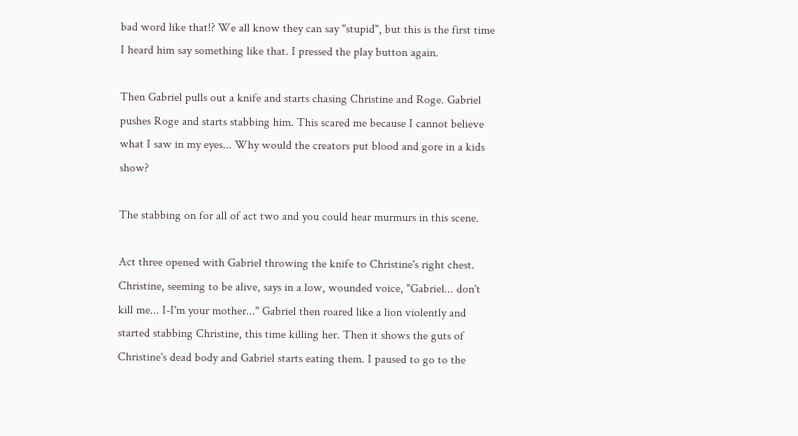bad word like that!? We all know they can say "stupid", but this is the first time I heard him say something like that. I pressed the play button again.

Then Gabriel pulls out a knife and starts chasing Christine and Roge. Gabriel pushes Roge and starts stabbing him. This scared me because I cannot believe what I saw in my eyes... Why would the creators put blood and gore in a kids show?

The stabbing on for all of act two and you could hear murmurs in this scene.

Act three opened with Gabriel throwing the knife to Christine's right chest. Christine, seeming to be alive, says in a low, wounded voice, "Gabriel... don't kill me... I-I'm your mother..." Gabriel then roared like a lion violently and started stabbing Christine, this time killing her. Then it shows the guts of Christine's dead body and Gabriel starts eating them. I paused to go to the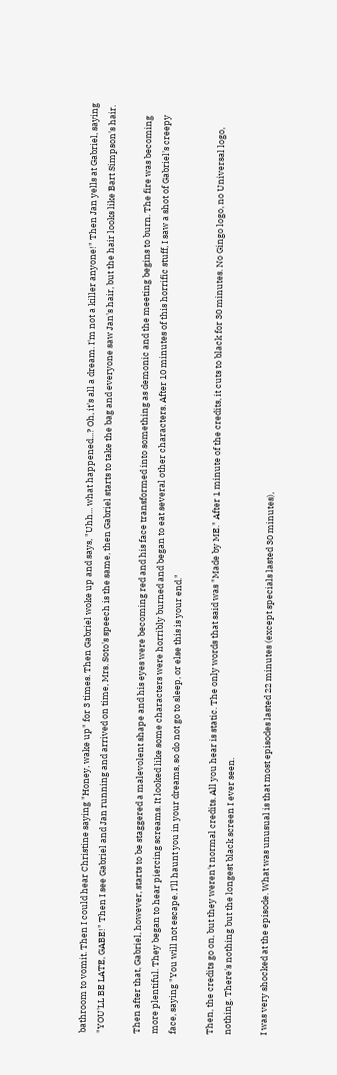bathroom to vomit. Then I could hear Christine saying "Honey, wake up" for 3 times. Then Gabriel woke up and says, "Uhh... what happened...? Oh, it's all a dream. I'm not a killer anyone!" Then Jan yells at Gabriel, saying "YOU'LL BE LATE, GABE!" Then I see Gabriel and Jan running and arrived on time, Mrs. Soto's speech is the same, then Gabriel starts to take the bag and everyone saw Jan's hair, but the hair looks like Bart Simpson's hair.

Then after that, Gabriel, however, starts to be staggered a malevolent shape and his eyes were becoming red and his face transformed into something as demonic and the meeting begins to burn. The fire was becoming more plentiful. They began to hear piercing screams. It looked like some characters were horribly burned and began to eat several other characters. After 10 minutes of this horrific stuff, I saw a shot of Gabriel's creepy face, saying "You will not escape. I'll haunt you in your dreams, so do not go to sleep, or else this is your end."

Then, the credits go on, but they weren't normal credits. All you hear is static. The only words that said was "Made by ME." After 1 minute of the credits, it cuts to black for 30 minutes. No Gingo logo, no Universal logo, nothing. There's nothing but the longest black screen I ever seen.

I was very shocked at the episode. What was unusual is that most episodes lasted 22 minutes (except specials lasted 30 minutes),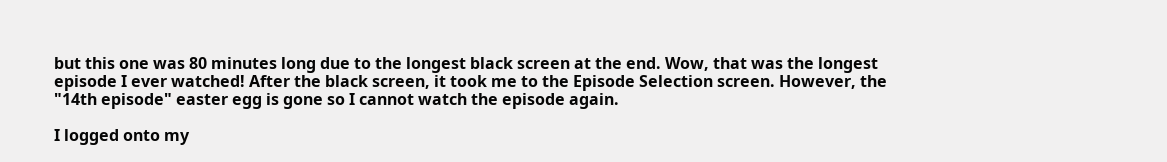but this one was 80 minutes long due to the longest black screen at the end. Wow, that was the longest episode I ever watched! After the black screen, it took me to the Episode Selection screen. However, the "14th episode" easter egg is gone so I cannot watch the episode again.

I logged onto my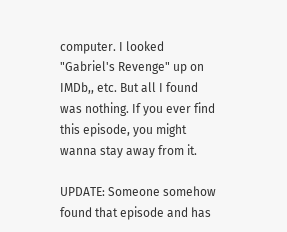computer. I looked "Gabriel's Revenge" up on IMDb,, etc. But all I found was nothing. If you ever find this episode, you might wanna stay away from it.

UPDATE: Someone somehow found that episode and has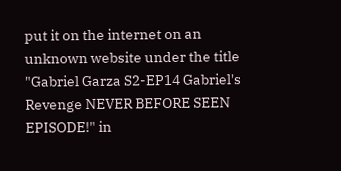put it on the internet on an unknown website under the title "Gabriel Garza S2-EP14 Gabriel's Revenge NEVER BEFORE SEEN EPISODE!" in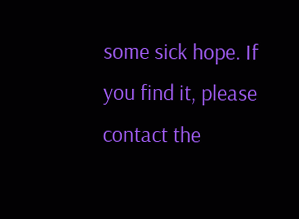some sick hope. If you find it, please contact the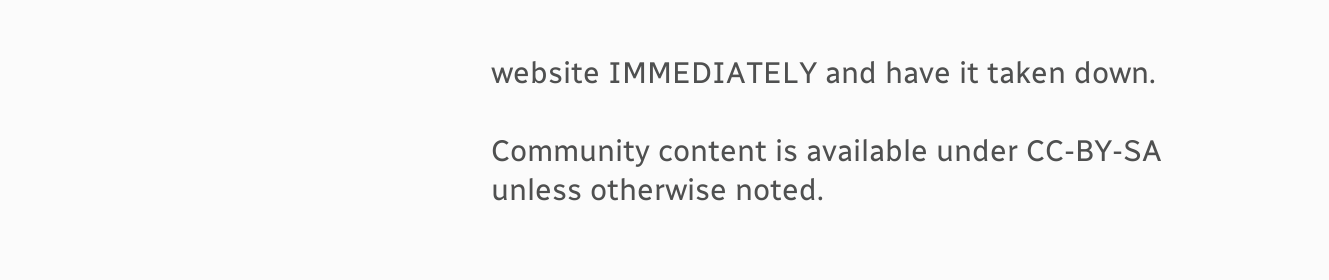website IMMEDIATELY and have it taken down.

Community content is available under CC-BY-SA unless otherwise noted.